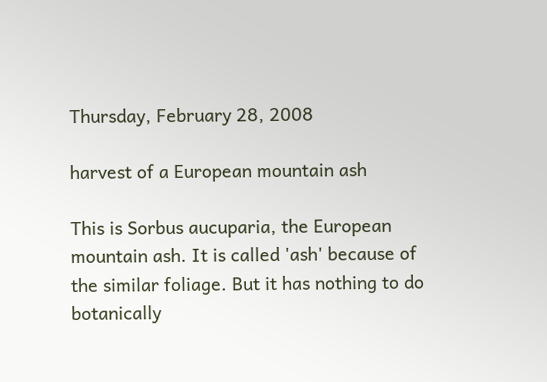Thursday, February 28, 2008

harvest of a European mountain ash

This is Sorbus aucuparia, the European mountain ash. It is called 'ash' because of the similar foliage. But it has nothing to do botanically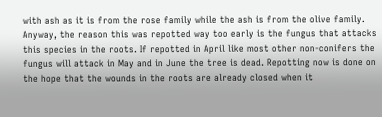with ash as it is from the rose family while the ash is from the olive family. Anyway, the reason this was repotted way too early is the fungus that attacks this species in the roots. If repotted in April like most other non-conifers the fungus will attack in May and in June the tree is dead. Repotting now is done on the hope that the wounds in the roots are already closed when it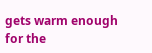gets warm enough for the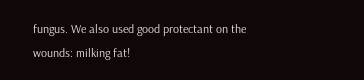fungus. We also used good protectant on the wounds: milking fat!